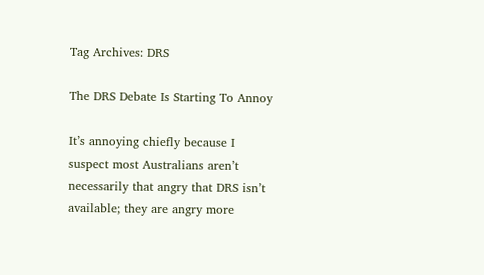Tag Archives: DRS

The DRS Debate Is Starting To Annoy

It’s annoying chiefly because I suspect most Australians aren’t necessarily that angry that DRS isn’t available; they are angry more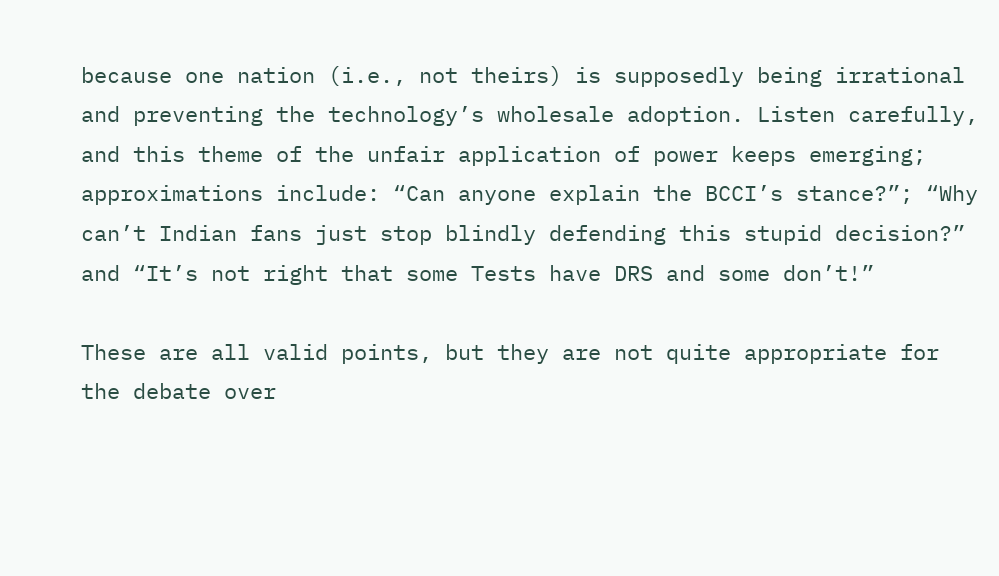because one nation (i.e., not theirs) is supposedly being irrational and preventing the technology’s wholesale adoption. Listen carefully, and this theme of the unfair application of power keeps emerging; approximations include: “Can anyone explain the BCCI’s stance?”; “Why can’t Indian fans just stop blindly defending this stupid decision?” and “It’s not right that some Tests have DRS and some don’t!”

These are all valid points, but they are not quite appropriate for the debate over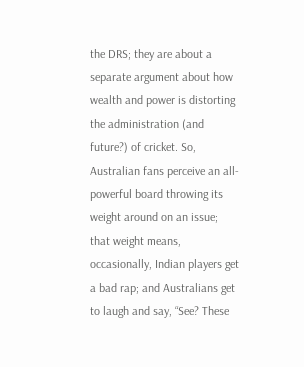the DRS; they are about a separate argument about how wealth and power is distorting the administration (and future?) of cricket. So, Australian fans perceive an all-powerful board throwing its weight around on an issue; that weight means, occasionally, Indian players get a bad rap; and Australians get to laugh and say, “See? These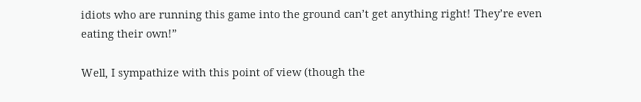idiots who are running this game into the ground can’t get anything right! They’re even eating their own!”

Well, I sympathize with this point of view (though the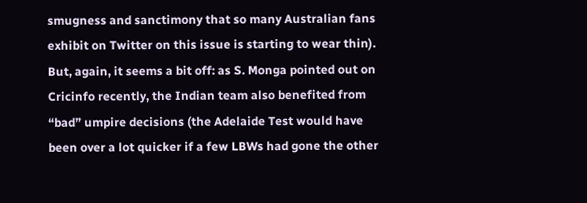smugness and sanctimony that so many Australian fans exhibit on Twitter on this issue is starting to wear thin). But, again, it seems a bit off: as S. Monga pointed out on Cricinfo recently, the Indian team also benefited from “bad” umpire decisions (the Adelaide Test would have been over a lot quicker if a few LBWs had gone the other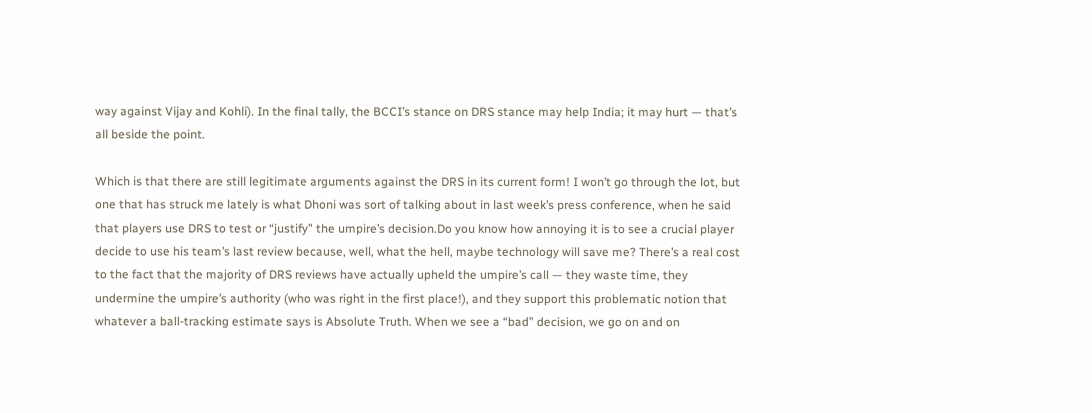way against Vijay and Kohli). In the final tally, the BCCI’s stance on DRS stance may help India; it may hurt — that’s all beside the point.

Which is that there are still legitimate arguments against the DRS in its current form! I won’t go through the lot, but one that has struck me lately is what Dhoni was sort of talking about in last week’s press conference, when he said that players use DRS to test or “justify” the umpire’s decision.Do you know how annoying it is to see a crucial player decide to use his team’s last review because, well, what the hell, maybe technology will save me? There’s a real cost to the fact that the majority of DRS reviews have actually upheld the umpire’s call — they waste time, they undermine the umpire’s authority (who was right in the first place!), and they support this problematic notion that whatever a ball-tracking estimate says is Absolute Truth. When we see a “bad” decision, we go on and on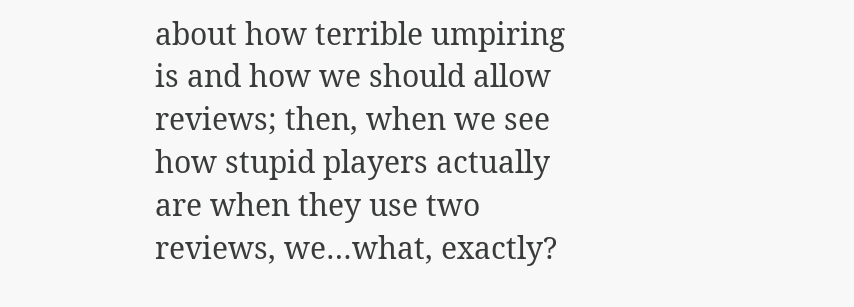about how terrible umpiring is and how we should allow reviews; then, when we see how stupid players actually are when they use two reviews, we…what, exactly?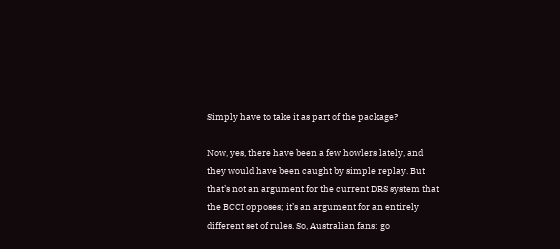Simply have to take it as part of the package?

Now, yes, there have been a few howlers lately, and they would have been caught by simple replay. But that’s not an argument for the current DRS system that the BCCI opposes; it’s an argument for an entirely different set of rules. So, Australian fans: go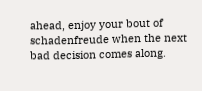ahead, enjoy your bout of schadenfreude when the next bad decision comes along.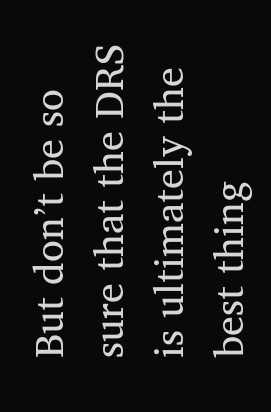But don’t be so sure that the DRS is ultimately the best thing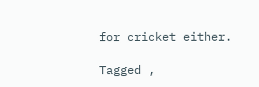for cricket either.

Tagged ,